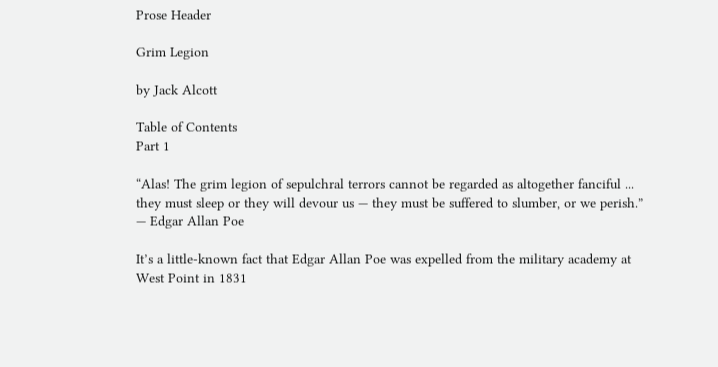Prose Header

Grim Legion

by Jack Alcott

Table of Contents
Part 1

“Alas! The grim legion of sepulchral terrors cannot be regarded as altogether fanciful ... they must sleep or they will devour us — they must be suffered to slumber, or we perish.” — Edgar Allan Poe

It’s a little-known fact that Edgar Allan Poe was expelled from the military academy at West Point in 1831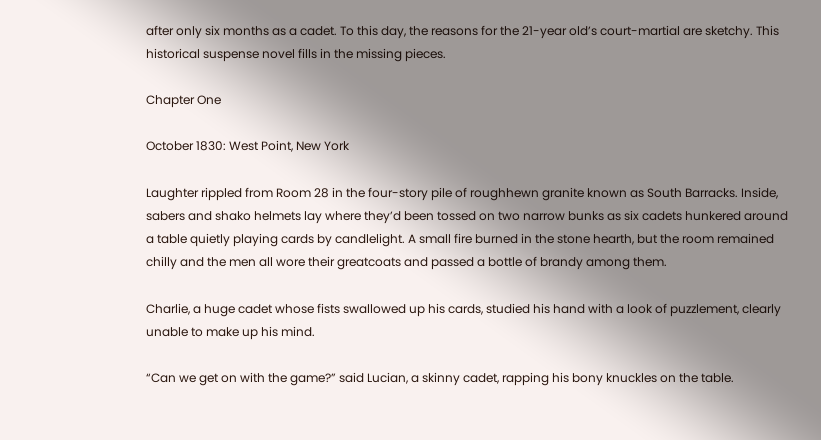after only six months as a cadet. To this day, the reasons for the 21-year old’s court-martial are sketchy. This historical suspense novel fills in the missing pieces.

Chapter One

October 1830: West Point, New York

Laughter rippled from Room 28 in the four-story pile of roughhewn granite known as South Barracks. Inside, sabers and shako helmets lay where they’d been tossed on two narrow bunks as six cadets hunkered around a table quietly playing cards by candlelight. A small fire burned in the stone hearth, but the room remained chilly and the men all wore their greatcoats and passed a bottle of brandy among them.

Charlie, a huge cadet whose fists swallowed up his cards, studied his hand with a look of puzzlement, clearly unable to make up his mind.

“Can we get on with the game?” said Lucian, a skinny cadet, rapping his bony knuckles on the table.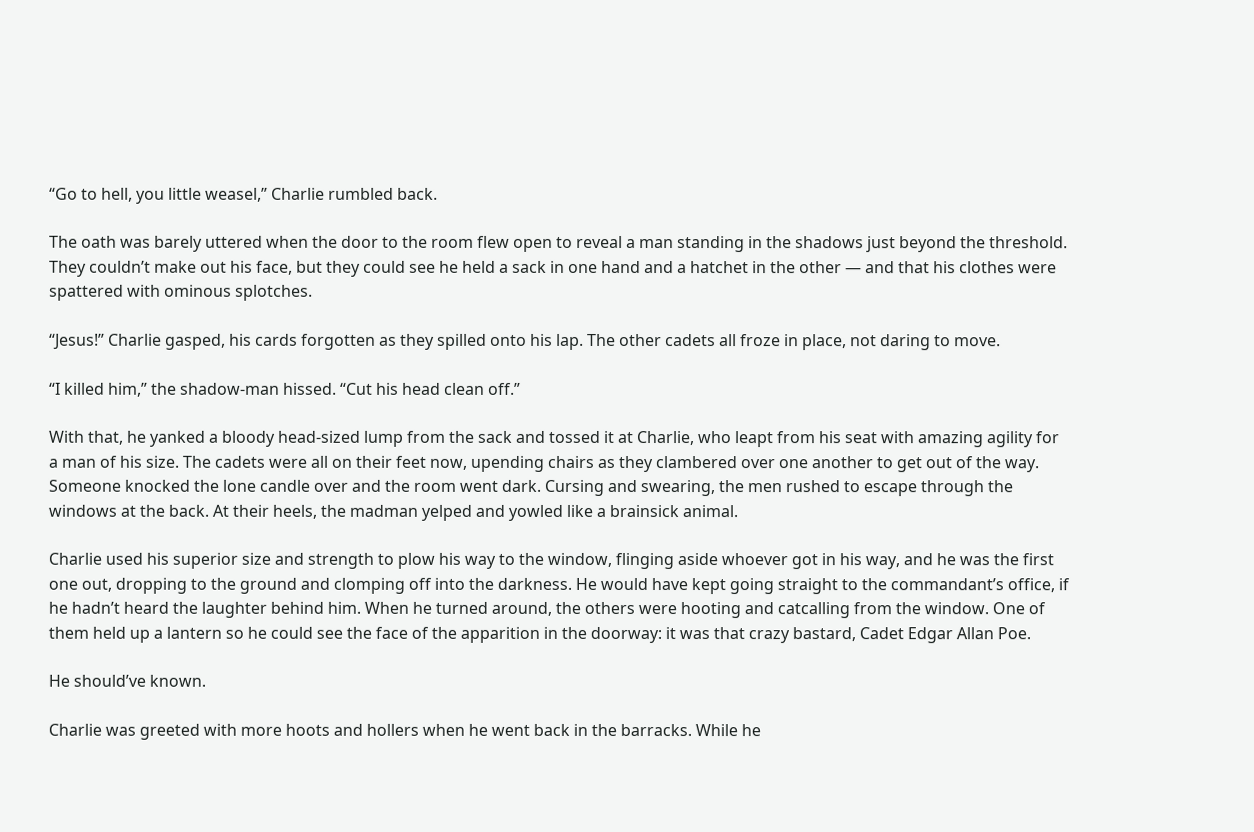“Go to hell, you little weasel,” Charlie rumbled back.

The oath was barely uttered when the door to the room flew open to reveal a man standing in the shadows just beyond the threshold. They couldn’t make out his face, but they could see he held a sack in one hand and a hatchet in the other — and that his clothes were spattered with ominous splotches.

“Jesus!” Charlie gasped, his cards forgotten as they spilled onto his lap. The other cadets all froze in place, not daring to move.

“I killed him,” the shadow-man hissed. “Cut his head clean off.”

With that, he yanked a bloody head-sized lump from the sack and tossed it at Charlie, who leapt from his seat with amazing agility for a man of his size. The cadets were all on their feet now, upending chairs as they clambered over one another to get out of the way. Someone knocked the lone candle over and the room went dark. Cursing and swearing, the men rushed to escape through the windows at the back. At their heels, the madman yelped and yowled like a brainsick animal.

Charlie used his superior size and strength to plow his way to the window, flinging aside whoever got in his way, and he was the first one out, dropping to the ground and clomping off into the darkness. He would have kept going straight to the commandant’s office, if he hadn’t heard the laughter behind him. When he turned around, the others were hooting and catcalling from the window. One of them held up a lantern so he could see the face of the apparition in the doorway: it was that crazy bastard, Cadet Edgar Allan Poe.

He should’ve known.

Charlie was greeted with more hoots and hollers when he went back in the barracks. While he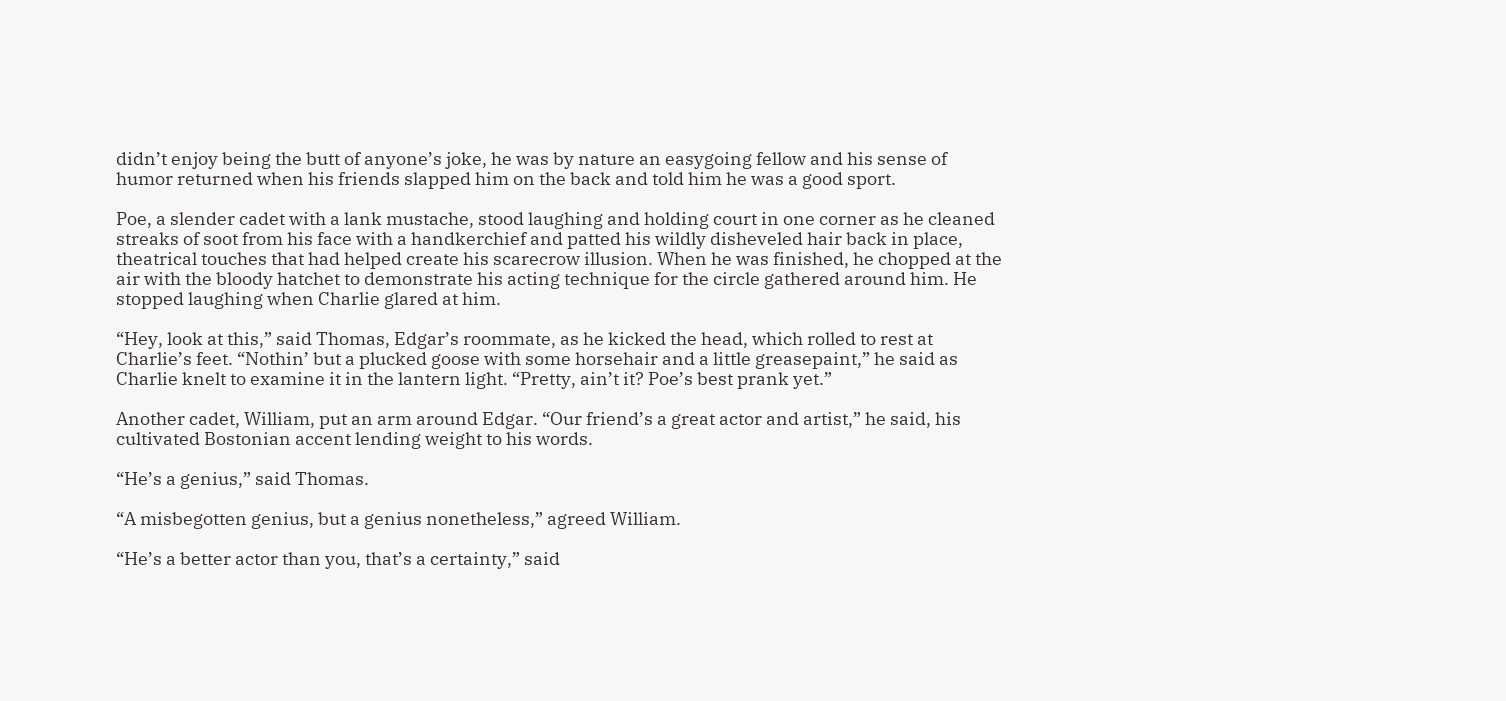didn’t enjoy being the butt of anyone’s joke, he was by nature an easygoing fellow and his sense of humor returned when his friends slapped him on the back and told him he was a good sport.

Poe, a slender cadet with a lank mustache, stood laughing and holding court in one corner as he cleaned streaks of soot from his face with a handkerchief and patted his wildly disheveled hair back in place, theatrical touches that had helped create his scarecrow illusion. When he was finished, he chopped at the air with the bloody hatchet to demonstrate his acting technique for the circle gathered around him. He stopped laughing when Charlie glared at him.

“Hey, look at this,” said Thomas, Edgar’s roommate, as he kicked the head, which rolled to rest at Charlie’s feet. “Nothin’ but a plucked goose with some horsehair and a little greasepaint,” he said as Charlie knelt to examine it in the lantern light. “Pretty, ain’t it? Poe’s best prank yet.”

Another cadet, William, put an arm around Edgar. “Our friend’s a great actor and artist,” he said, his cultivated Bostonian accent lending weight to his words.

“He’s a genius,” said Thomas.

“A misbegotten genius, but a genius nonetheless,” agreed William.

“He’s a better actor than you, that’s a certainty,” said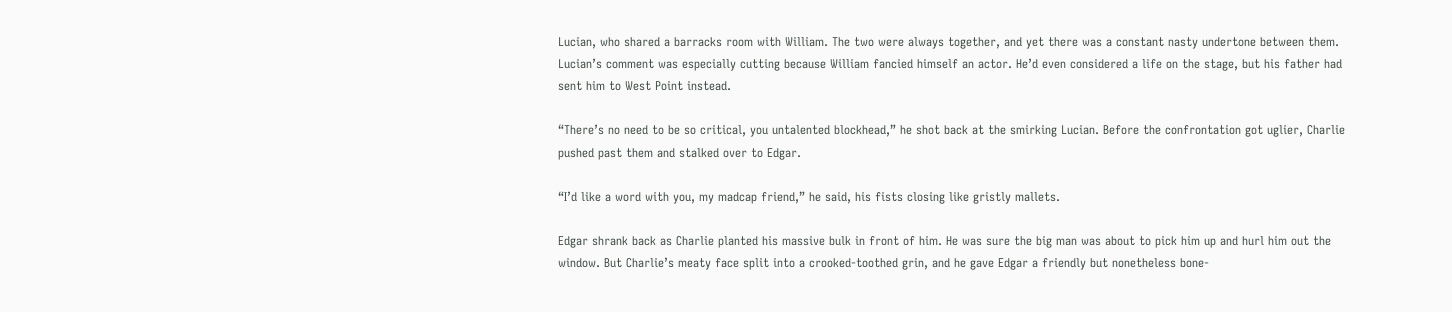Lucian, who shared a barracks room with William. The two were always together, and yet there was a constant nasty undertone between them. Lucian’s comment was especially cutting because William fancied himself an actor. He’d even considered a life on the stage, but his father had sent him to West Point instead.

“There’s no need to be so critical, you untalented blockhead,” he shot back at the smirking Lucian. Before the confrontation got uglier, Charlie pushed past them and stalked over to Edgar.

“I’d like a word with you, my madcap friend,” he said, his fists closing like gristly mallets.

Edgar shrank back as Charlie planted his massive bulk in front of him. He was sure the big man was about to pick him up and hurl him out the window. But Charlie’s meaty face split into a crooked-toothed grin, and he gave Edgar a friendly but nonetheless bone-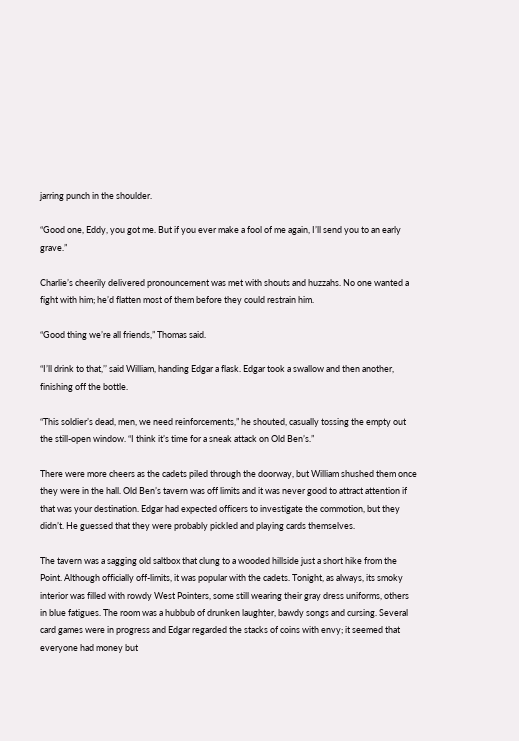jarring punch in the shoulder.

“Good one, Eddy, you got me. But if you ever make a fool of me again, I’ll send you to an early grave.”

Charlie’s cheerily delivered pronouncement was met with shouts and huzzahs. No one wanted a fight with him; he’d flatten most of them before they could restrain him.

“Good thing we’re all friends,” Thomas said.

“I’ll drink to that,’’ said William, handing Edgar a flask. Edgar took a swallow and then another, finishing off the bottle.

“This soldier’s dead, men, we need reinforcements,” he shouted, casually tossing the empty out the still-open window. “I think it’s time for a sneak attack on Old Ben’s.”

There were more cheers as the cadets piled through the doorway, but William shushed them once they were in the hall. Old Ben’s tavern was off limits and it was never good to attract attention if that was your destination. Edgar had expected officers to investigate the commotion, but they didn’t. He guessed that they were probably pickled and playing cards themselves.

The tavern was a sagging old saltbox that clung to a wooded hillside just a short hike from the Point. Although officially off-limits, it was popular with the cadets. Tonight, as always, its smoky interior was filled with rowdy West Pointers, some still wearing their gray dress uniforms, others in blue fatigues. The room was a hubbub of drunken laughter, bawdy songs and cursing. Several card games were in progress and Edgar regarded the stacks of coins with envy; it seemed that everyone had money but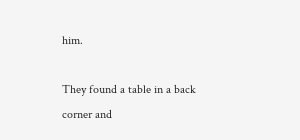him.

They found a table in a back corner and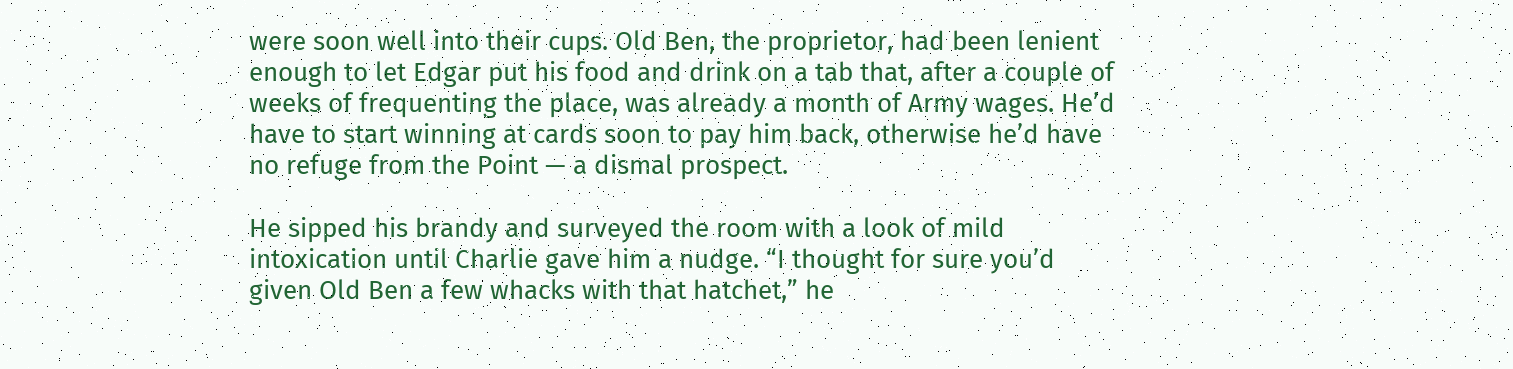were soon well into their cups. Old Ben, the proprietor, had been lenient enough to let Edgar put his food and drink on a tab that, after a couple of weeks of frequenting the place, was already a month of Army wages. He’d have to start winning at cards soon to pay him back, otherwise he’d have no refuge from the Point — a dismal prospect.

He sipped his brandy and surveyed the room with a look of mild intoxication until Charlie gave him a nudge. “I thought for sure you’d given Old Ben a few whacks with that hatchet,” he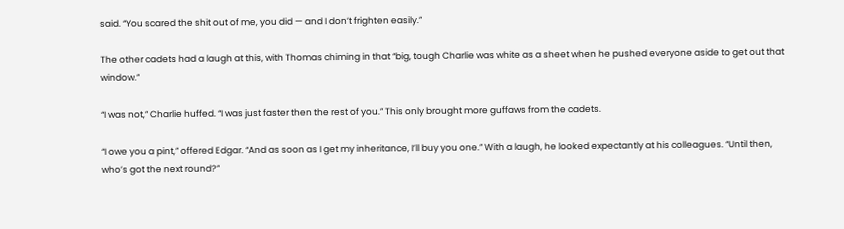said. “You scared the shit out of me, you did — and I don’t frighten easily.”

The other cadets had a laugh at this, with Thomas chiming in that “big, tough Charlie was white as a sheet when he pushed everyone aside to get out that window.”

“I was not,” Charlie huffed. “I was just faster then the rest of you.” This only brought more guffaws from the cadets.

“I owe you a pint,” offered Edgar. “And as soon as I get my inheritance, I’ll buy you one.” With a laugh, he looked expectantly at his colleagues. “Until then, who’s got the next round?”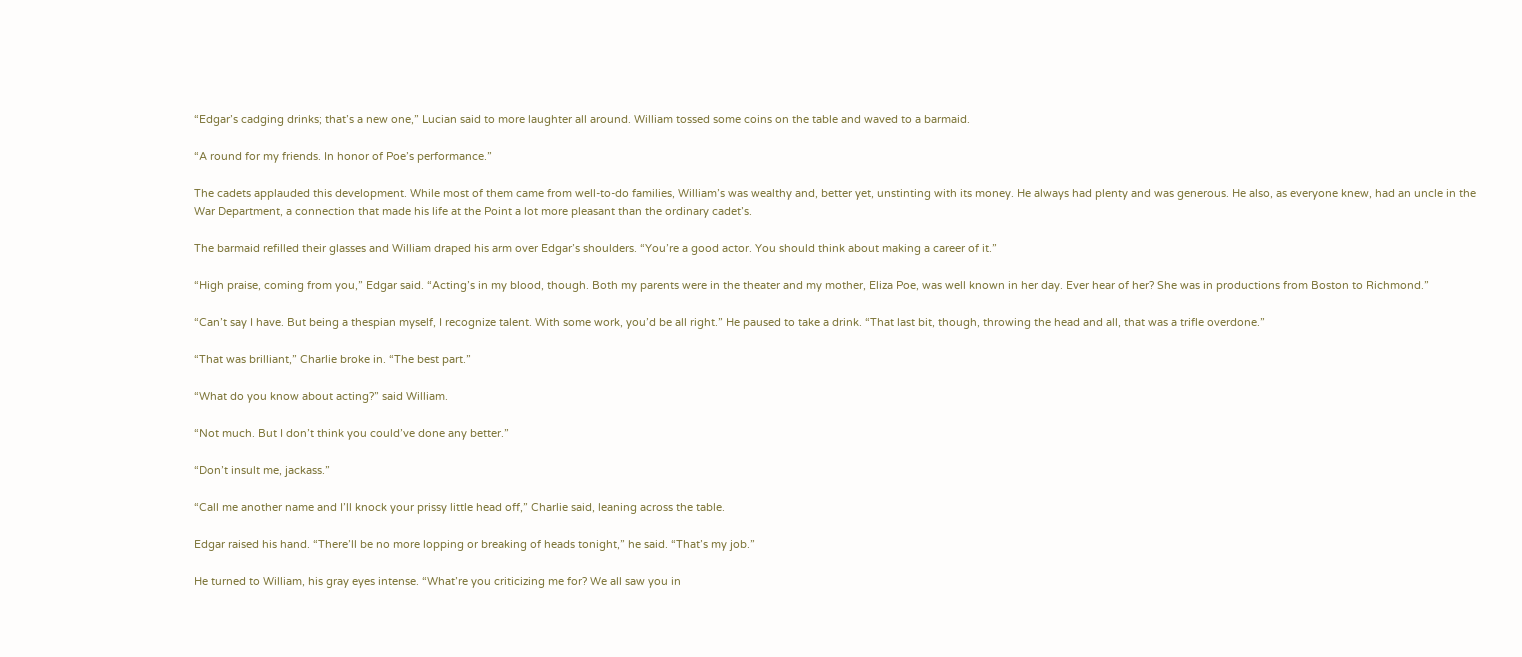“Edgar’s cadging drinks; that’s a new one,” Lucian said to more laughter all around. William tossed some coins on the table and waved to a barmaid.

“A round for my friends. In honor of Poe’s performance.”

The cadets applauded this development. While most of them came from well-to-do families, William’s was wealthy and, better yet, unstinting with its money. He always had plenty and was generous. He also, as everyone knew, had an uncle in the War Department, a connection that made his life at the Point a lot more pleasant than the ordinary cadet’s.

The barmaid refilled their glasses and William draped his arm over Edgar’s shoulders. “You’re a good actor. You should think about making a career of it.”

“High praise, coming from you,” Edgar said. “Acting’s in my blood, though. Both my parents were in the theater and my mother, Eliza Poe, was well known in her day. Ever hear of her? She was in productions from Boston to Richmond.”

“Can’t say I have. But being a thespian myself, I recognize talent. With some work, you’d be all right.” He paused to take a drink. “That last bit, though, throwing the head and all, that was a trifle overdone.”

“That was brilliant,” Charlie broke in. “The best part.”

“What do you know about acting?” said William.

“Not much. But I don’t think you could’ve done any better.”

“Don’t insult me, jackass.”

“Call me another name and I’ll knock your prissy little head off,” Charlie said, leaning across the table.

Edgar raised his hand. “There’ll be no more lopping or breaking of heads tonight,” he said. “That’s my job.”

He turned to William, his gray eyes intense. “What’re you criticizing me for? We all saw you in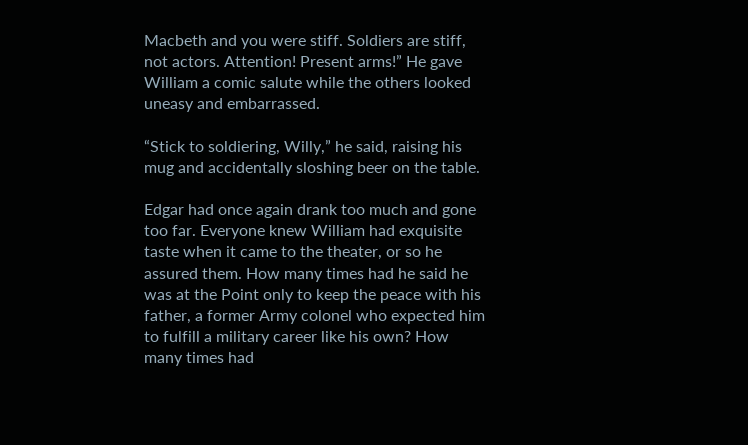Macbeth and you were stiff. Soldiers are stiff, not actors. Attention! Present arms!” He gave William a comic salute while the others looked uneasy and embarrassed.

“Stick to soldiering, Willy,” he said, raising his mug and accidentally sloshing beer on the table.

Edgar had once again drank too much and gone too far. Everyone knew William had exquisite taste when it came to the theater, or so he assured them. How many times had he said he was at the Point only to keep the peace with his father, a former Army colonel who expected him to fulfill a military career like his own? How many times had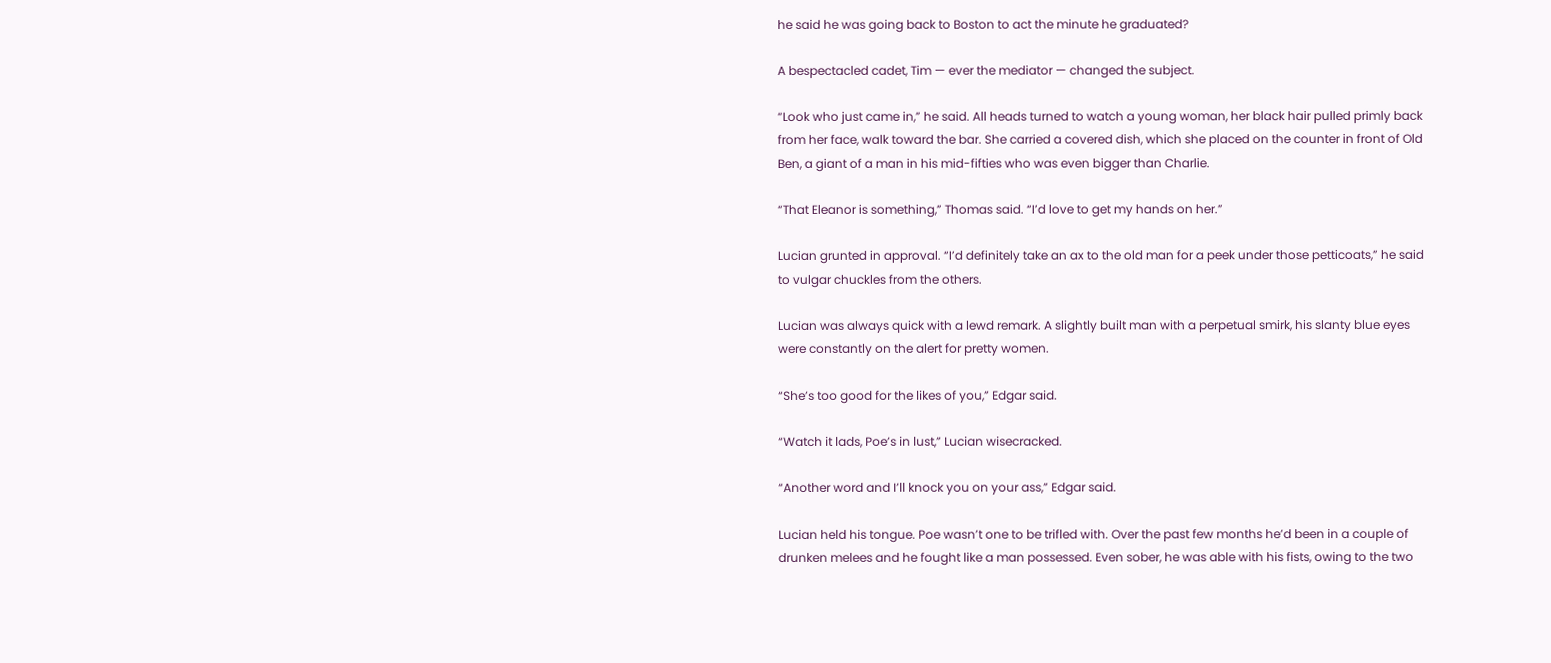he said he was going back to Boston to act the minute he graduated?

A bespectacled cadet, Tim — ever the mediator — changed the subject.

“Look who just came in,” he said. All heads turned to watch a young woman, her black hair pulled primly back from her face, walk toward the bar. She carried a covered dish, which she placed on the counter in front of Old Ben, a giant of a man in his mid-fifties who was even bigger than Charlie.

“That Eleanor is something,” Thomas said. “I’d love to get my hands on her.”

Lucian grunted in approval. “I’d definitely take an ax to the old man for a peek under those petticoats,” he said to vulgar chuckles from the others.

Lucian was always quick with a lewd remark. A slightly built man with a perpetual smirk, his slanty blue eyes were constantly on the alert for pretty women.

“She’s too good for the likes of you,” Edgar said.

“Watch it lads, Poe’s in lust,” Lucian wisecracked.

“Another word and I’ll knock you on your ass,” Edgar said.

Lucian held his tongue. Poe wasn’t one to be trifled with. Over the past few months he’d been in a couple of drunken melees and he fought like a man possessed. Even sober, he was able with his fists, owing to the two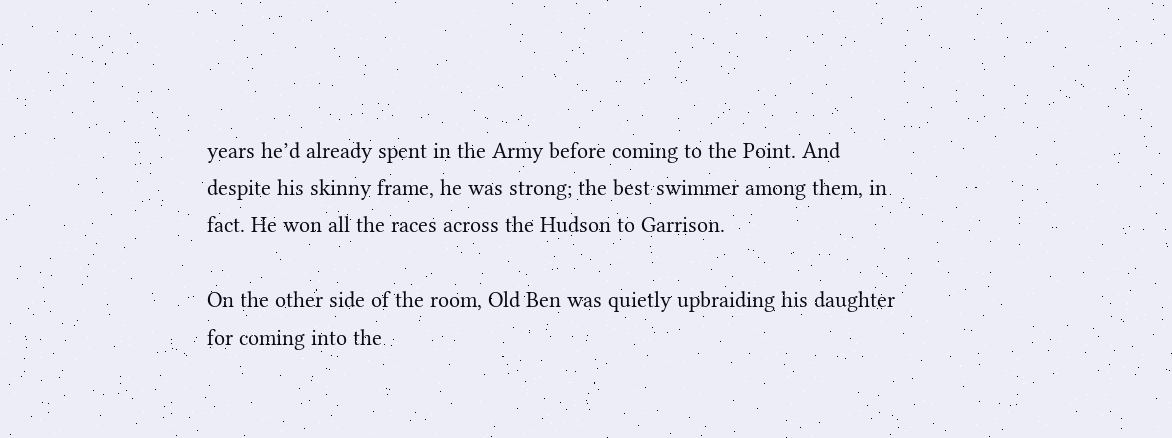years he’d already spent in the Army before coming to the Point. And despite his skinny frame, he was strong; the best swimmer among them, in fact. He won all the races across the Hudson to Garrison.

On the other side of the room, Old Ben was quietly upbraiding his daughter for coming into the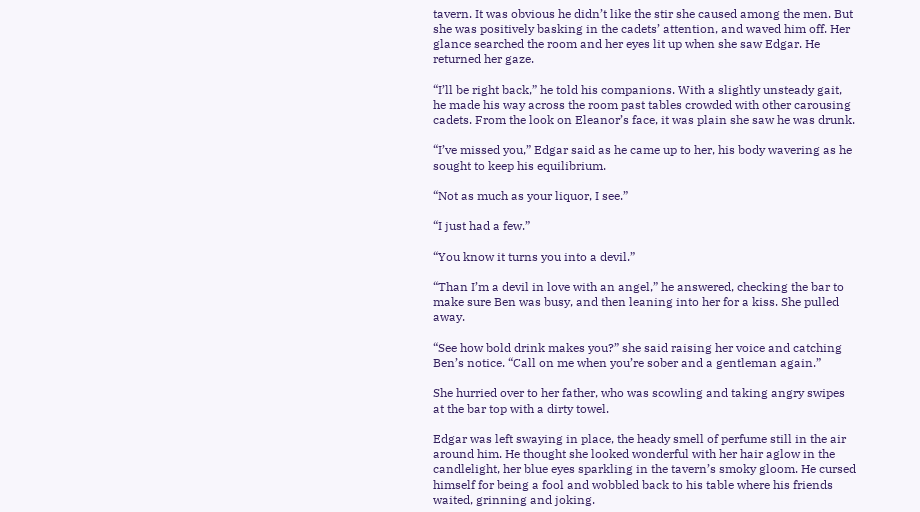tavern. It was obvious he didn’t like the stir she caused among the men. But she was positively basking in the cadets’ attention, and waved him off. Her glance searched the room and her eyes lit up when she saw Edgar. He returned her gaze.

“I’ll be right back,” he told his companions. With a slightly unsteady gait, he made his way across the room past tables crowded with other carousing cadets. From the look on Eleanor’s face, it was plain she saw he was drunk.

“I’ve missed you,” Edgar said as he came up to her, his body wavering as he sought to keep his equilibrium.

“Not as much as your liquor, I see.”

“I just had a few.”

“You know it turns you into a devil.”

“Than I’m a devil in love with an angel,” he answered, checking the bar to make sure Ben was busy, and then leaning into her for a kiss. She pulled away.

“See how bold drink makes you?” she said raising her voice and catching Ben’s notice. “Call on me when you’re sober and a gentleman again.”

She hurried over to her father, who was scowling and taking angry swipes at the bar top with a dirty towel.

Edgar was left swaying in place, the heady smell of perfume still in the air around him. He thought she looked wonderful with her hair aglow in the candlelight, her blue eyes sparkling in the tavern’s smoky gloom. He cursed himself for being a fool and wobbled back to his table where his friends waited, grinning and joking.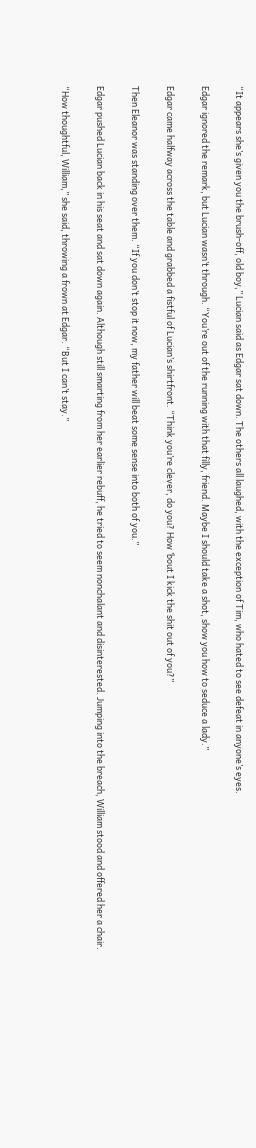“It appears she’s given you the brush-off, old boy,” Lucian said as Edgar sat down. The others all laughed, with the exception of Tim, who hated to see defeat in anyone’s eyes.

Edgar ignored the remark, but Lucian wasn’t through. “You’re out of the running with that filly, friend. Maybe I should take a shot, show you how to seduce a lady.”

Edgar came halfway across the table and grabbed a fistful of Lucian’s shirtfront. “Think you’re clever, do you? How ’bout I kick the shit out of you?”

Then Eleanor was standing over them. “If you don’t stop it now, my father will beat some sense into both of you.”

Edgar pushed Lucian back in his seat and sat down again. Although still smarting from her earlier rebuff, he tried to seem nonchalant and disinterested. Jumping into the breach, William stood and offered her a chair.

“How thoughtful, William,” she said, throwing a frown at Edgar. “But I can’t stay.”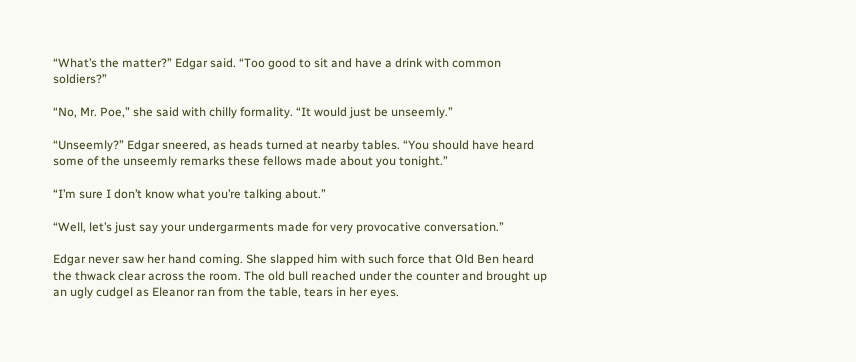“What’s the matter?” Edgar said. “Too good to sit and have a drink with common soldiers?”

“No, Mr. Poe,” she said with chilly formality. “It would just be unseemly.”

“Unseemly?” Edgar sneered, as heads turned at nearby tables. “You should have heard some of the unseemly remarks these fellows made about you tonight.”

“I’m sure I don’t know what you’re talking about.”

“Well, let’s just say your undergarments made for very provocative conversation.”

Edgar never saw her hand coming. She slapped him with such force that Old Ben heard the thwack clear across the room. The old bull reached under the counter and brought up an ugly cudgel as Eleanor ran from the table, tears in her eyes.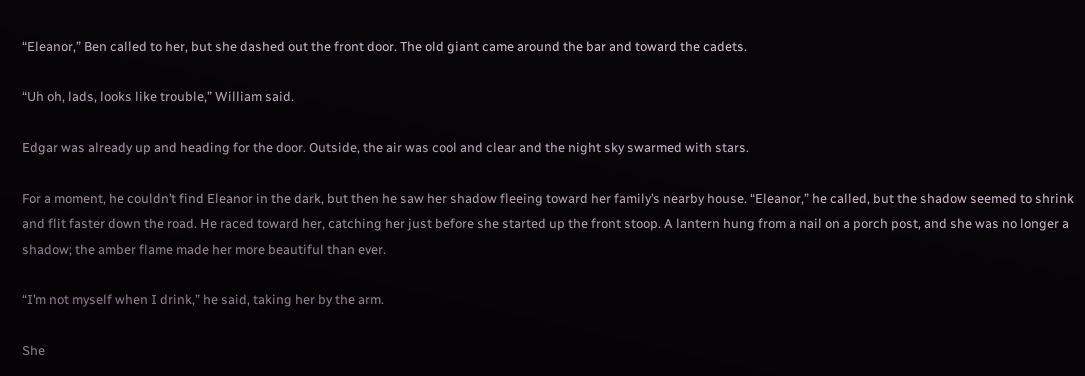“Eleanor,” Ben called to her, but she dashed out the front door. The old giant came around the bar and toward the cadets.

“Uh oh, lads, looks like trouble,” William said.

Edgar was already up and heading for the door. Outside, the air was cool and clear and the night sky swarmed with stars.

For a moment, he couldn’t find Eleanor in the dark, but then he saw her shadow fleeing toward her family’s nearby house. “Eleanor,” he called, but the shadow seemed to shrink and flit faster down the road. He raced toward her, catching her just before she started up the front stoop. A lantern hung from a nail on a porch post, and she was no longer a shadow; the amber flame made her more beautiful than ever.

“I’m not myself when I drink,” he said, taking her by the arm.

She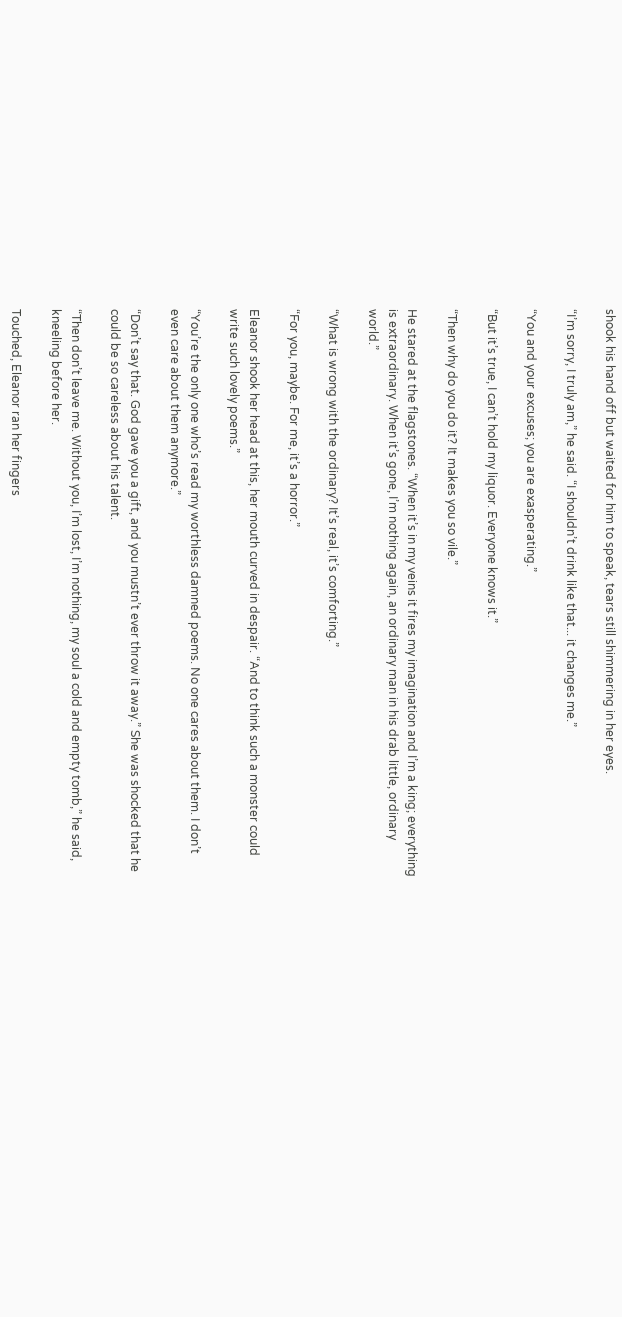shook his hand off but waited for him to speak, tears still shimmering in her eyes.

“I’m sorry, I truly am,” he said. “I shouldn’t drink like that... it changes me.”

“You and your excuses; you are exasperating.”

“But it’s true, I can’t hold my liquor. Everyone knows it.”

“Then why do you do it? It makes you so vile.”

He stared at the flagstones. “When it’s in my veins it fires my imagination and I’m a king; everything is extraordinary. When it’s gone, I’m nothing again, an ordinary man in his drab little, ordinary world.”

“What is wrong with the ordinary? It’s real, it’s comforting.”

“For you, maybe. For me, it’s a horror.”

Eleanor shook her head at this, her mouth curved in despair. “And to think such a monster could write such lovely poems.”

“You’re the only one who’s read my worthless damned poems. No one cares about them. I don’t even care about them anymore.”

“Don’t say that. God gave you a gift, and you mustn’t ever throw it away.” She was shocked that he could be so careless about his talent.

“Then don’t leave me. Without you, I’m lost, I’m nothing, my soul a cold and empty tomb,” he said, kneeling before her.

Touched, Eleanor ran her fingers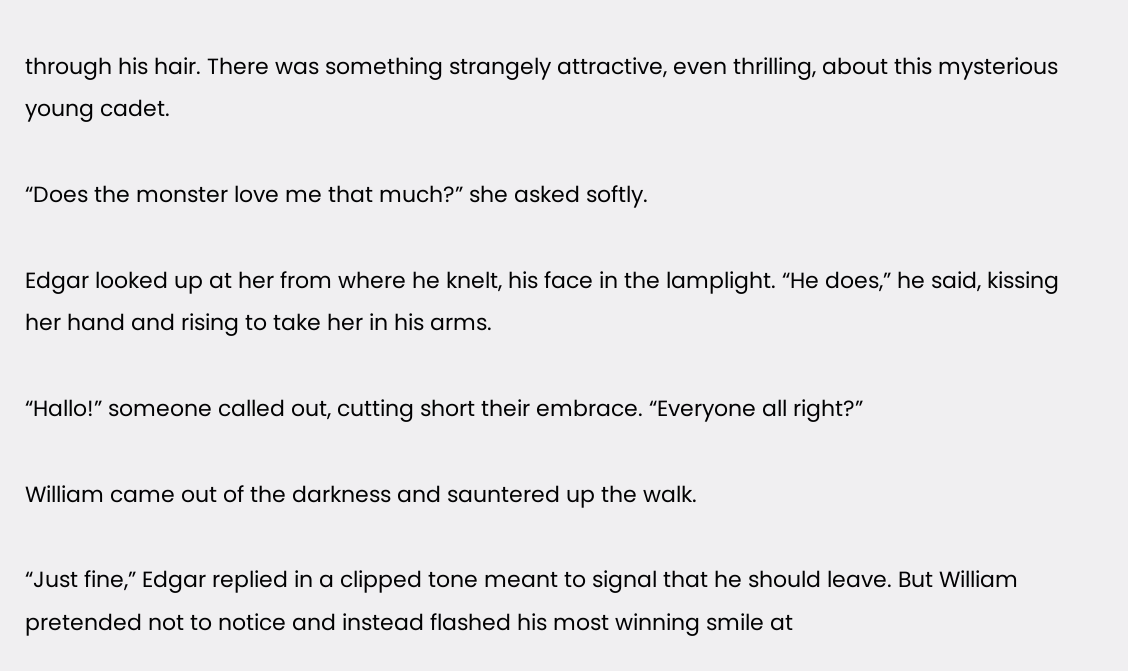through his hair. There was something strangely attractive, even thrilling, about this mysterious young cadet.

“Does the monster love me that much?” she asked softly.

Edgar looked up at her from where he knelt, his face in the lamplight. “He does,” he said, kissing her hand and rising to take her in his arms.

“Hallo!” someone called out, cutting short their embrace. “Everyone all right?”

William came out of the darkness and sauntered up the walk.

“Just fine,” Edgar replied in a clipped tone meant to signal that he should leave. But William pretended not to notice and instead flashed his most winning smile at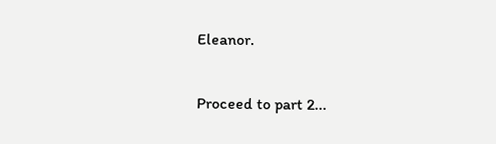Eleanor.

Proceed to part 2...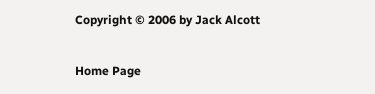Copyright © 2006 by Jack Alcott

Home Page